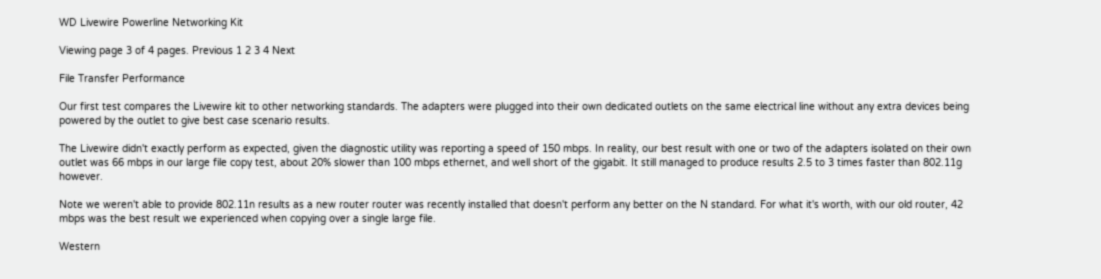WD Livewire Powerline Networking Kit

Viewing page 3 of 4 pages. Previous 1 2 3 4 Next

File Transfer Performance

Our first test compares the Livewire kit to other networking standards. The adapters were plugged into their own dedicated outlets on the same electrical line without any extra devices being powered by the outlet to give best case scenario results.

The Livewire didn't exactly perform as expected, given the diagnostic utility was reporting a speed of 150 mbps. In reality, our best result with one or two of the adapters isolated on their own outlet was 66 mbps in our large file copy test, about 20% slower than 100 mbps ethernet, and well short of the gigabit. It still managed to produce results 2.5 to 3 times faster than 802.11g however.

Note we weren't able to provide 802.11n results as a new router router was recently installed that doesn't perform any better on the N standard. For what it's worth, with our old router, 42 mbps was the best result we experienced when copying over a single large file.

Western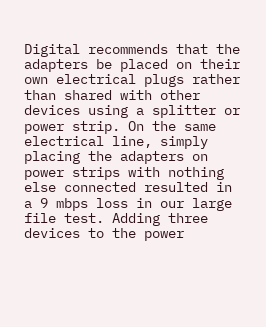Digital recommends that the adapters be placed on their own electrical plugs rather than shared with other devices using a splitter or power strip. On the same electrical line, simply placing the adapters on power strips with nothing else connected resulted in a 9 mbps loss in our large file test. Adding three devices to the power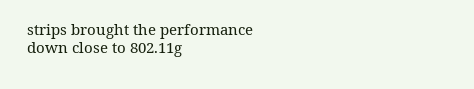strips brought the performance down close to 802.11g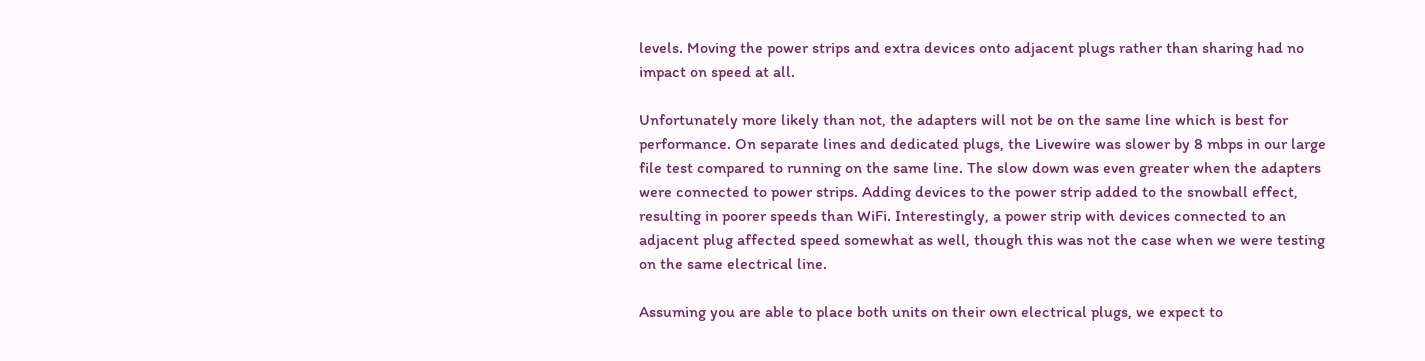levels. Moving the power strips and extra devices onto adjacent plugs rather than sharing had no impact on speed at all.

Unfortunately more likely than not, the adapters will not be on the same line which is best for performance. On separate lines and dedicated plugs, the Livewire was slower by 8 mbps in our large file test compared to running on the same line. The slow down was even greater when the adapters were connected to power strips. Adding devices to the power strip added to the snowball effect, resulting in poorer speeds than WiFi. Interestingly, a power strip with devices connected to an adjacent plug affected speed somewhat as well, though this was not the case when we were testing on the same electrical line.

Assuming you are able to place both units on their own electrical plugs, we expect to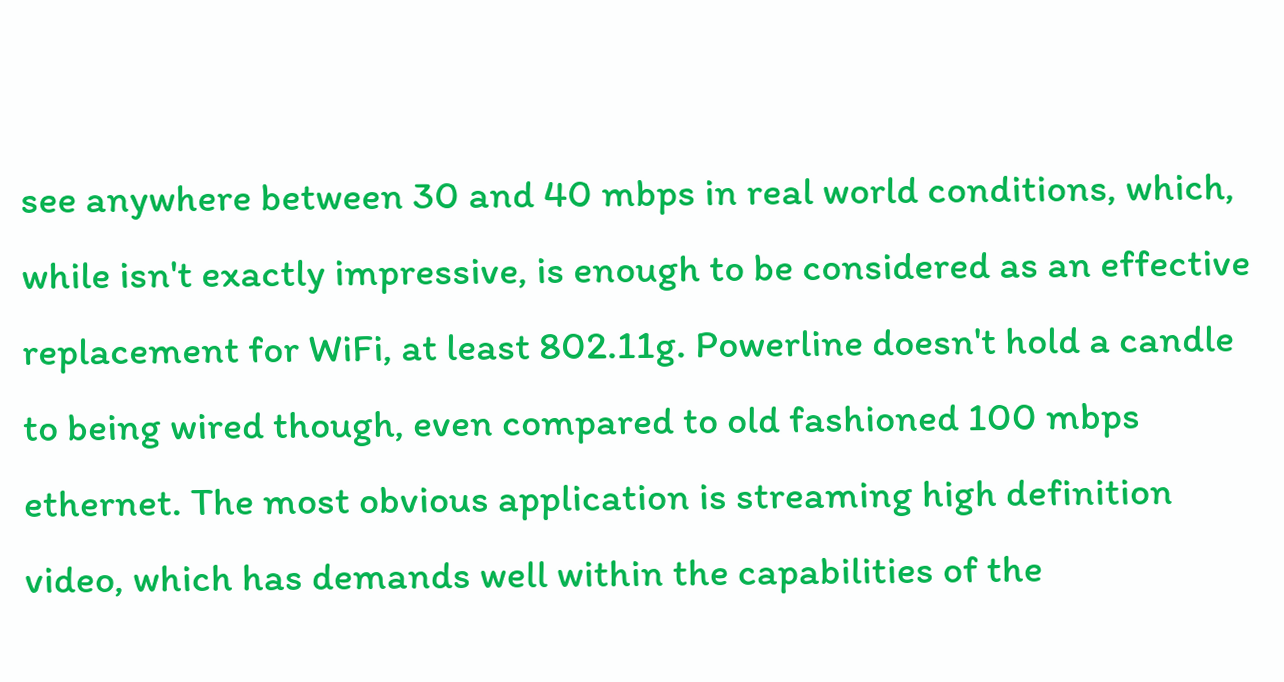see anywhere between 30 and 40 mbps in real world conditions, which, while isn't exactly impressive, is enough to be considered as an effective replacement for WiFi, at least 802.11g. Powerline doesn't hold a candle to being wired though, even compared to old fashioned 100 mbps ethernet. The most obvious application is streaming high definition video, which has demands well within the capabilities of the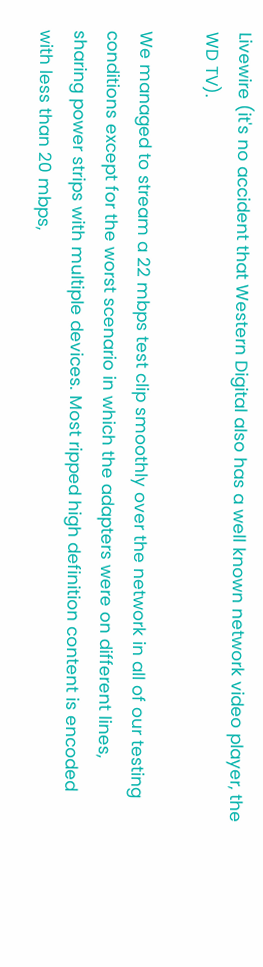Livewire (it's no accident that Western Digital also has a well known network video player, the WD TV).

We managed to stream a 22 mbps test clip smoothly over the network in all of our testing conditions except for the worst scenario in which the adapters were on different lines, sharing power strips with multiple devices. Most ripped high definition content is encoded with less than 20 mbps,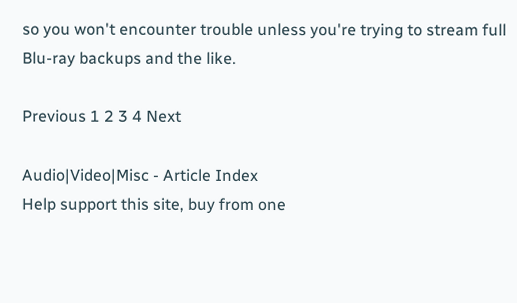so you won't encounter trouble unless you're trying to stream full Blu-ray backups and the like.

Previous 1 2 3 4 Next

Audio|Video|Misc - Article Index
Help support this site, buy from one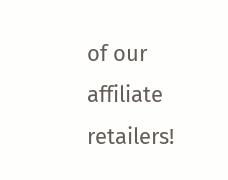of our affiliate retailers!